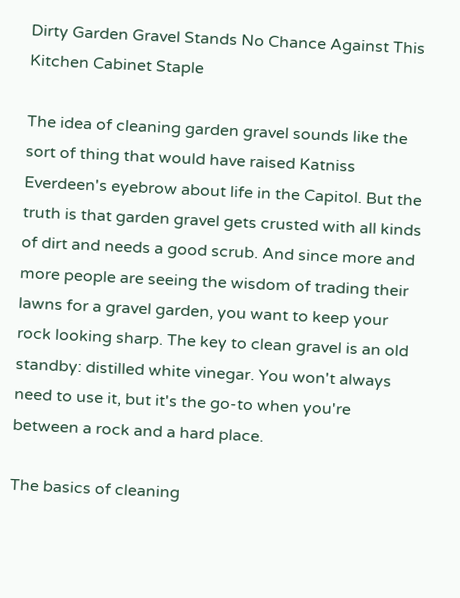Dirty Garden Gravel Stands No Chance Against This Kitchen Cabinet Staple

The idea of cleaning garden gravel sounds like the sort of thing that would have raised Katniss Everdeen's eyebrow about life in the Capitol. But the truth is that garden gravel gets crusted with all kinds of dirt and needs a good scrub. And since more and more people are seeing the wisdom of trading their lawns for a gravel garden, you want to keep your rock looking sharp. The key to clean gravel is an old standby: distilled white vinegar. You won't always need to use it, but it's the go-to when you're between a rock and a hard place.

The basics of cleaning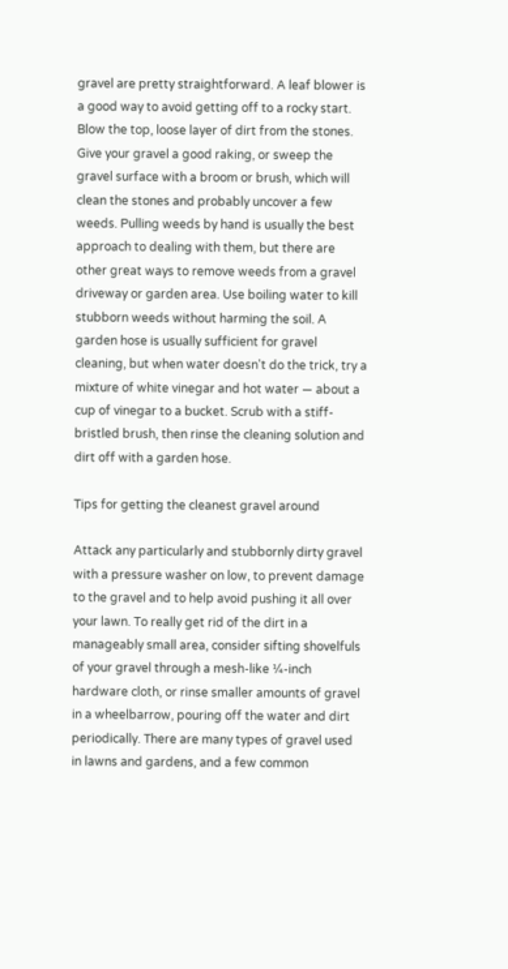gravel are pretty straightforward. A leaf blower is a good way to avoid getting off to a rocky start. Blow the top, loose layer of dirt from the stones. Give your gravel a good raking, or sweep the gravel surface with a broom or brush, which will clean the stones and probably uncover a few weeds. Pulling weeds by hand is usually the best approach to dealing with them, but there are other great ways to remove weeds from a gravel driveway or garden area. Use boiling water to kill stubborn weeds without harming the soil. A garden hose is usually sufficient for gravel cleaning, but when water doesn't do the trick, try a mixture of white vinegar and hot water — about a cup of vinegar to a bucket. Scrub with a stiff-bristled brush, then rinse the cleaning solution and dirt off with a garden hose.

Tips for getting the cleanest gravel around

Attack any particularly and stubbornly dirty gravel with a pressure washer on low, to prevent damage to the gravel and to help avoid pushing it all over your lawn. To really get rid of the dirt in a manageably small area, consider sifting shovelfuls of your gravel through a mesh-like ¼-inch hardware cloth, or rinse smaller amounts of gravel in a wheelbarrow, pouring off the water and dirt periodically. There are many types of gravel used in lawns and gardens, and a few common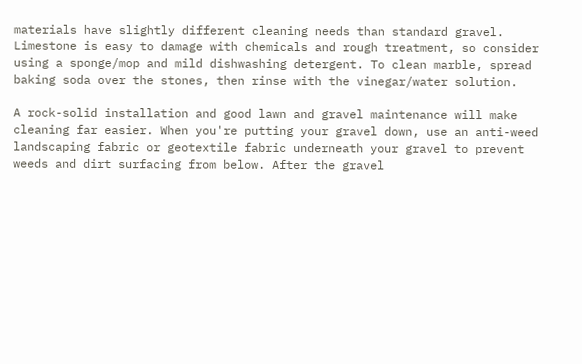materials have slightly different cleaning needs than standard gravel. Limestone is easy to damage with chemicals and rough treatment, so consider using a sponge/mop and mild dishwashing detergent. To clean marble, spread baking soda over the stones, then rinse with the vinegar/water solution.

A rock-solid installation and good lawn and gravel maintenance will make cleaning far easier. When you're putting your gravel down, use an anti-weed landscaping fabric or geotextile fabric underneath your gravel to prevent weeds and dirt surfacing from below. After the gravel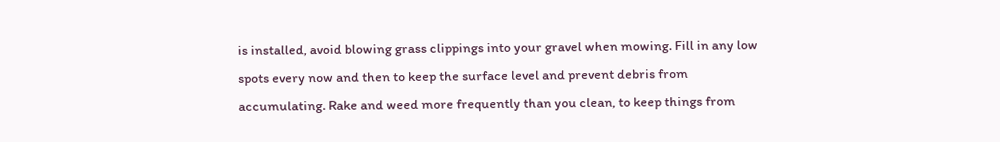is installed, avoid blowing grass clippings into your gravel when mowing. Fill in any low spots every now and then to keep the surface level and prevent debris from accumulating. Rake and weed more frequently than you clean, to keep things from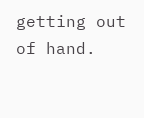getting out of hand.